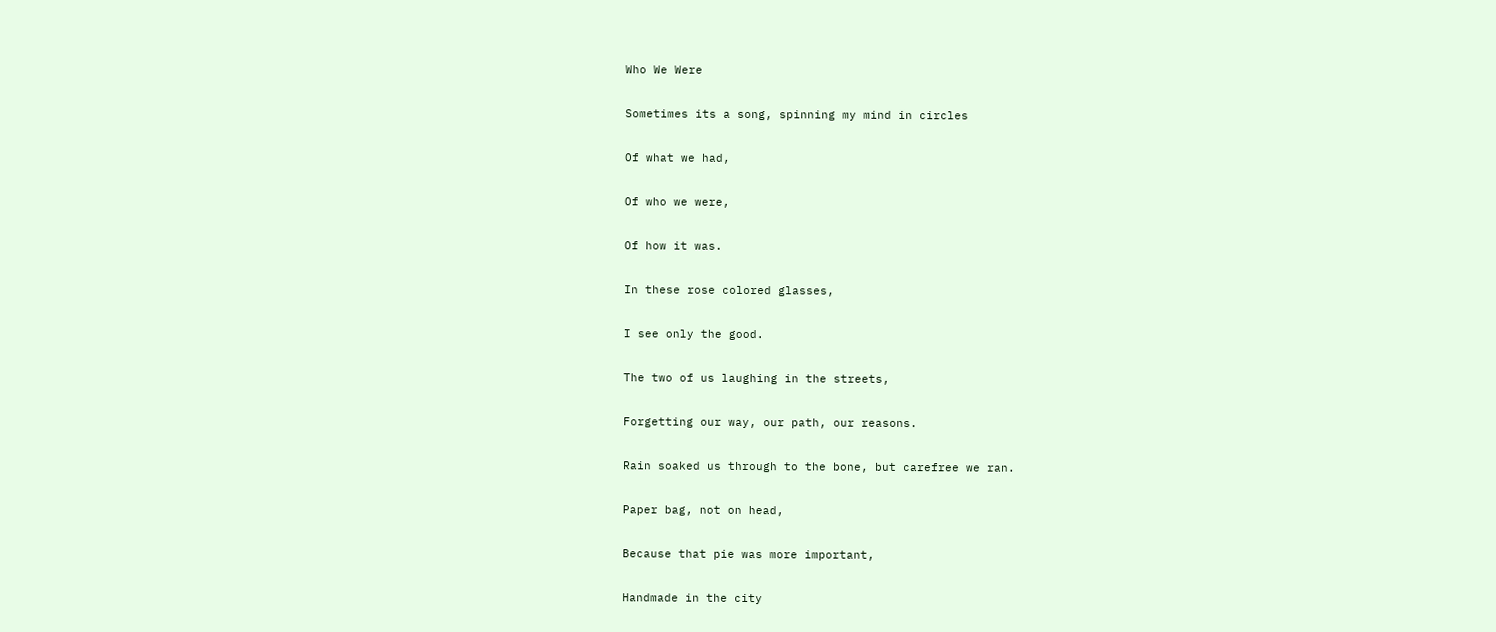Who We Were

Sometimes its a song, spinning my mind in circles

Of what we had,

Of who we were,

Of how it was.

In these rose colored glasses,

I see only the good.

The two of us laughing in the streets,

Forgetting our way, our path, our reasons.

Rain soaked us through to the bone, but carefree we ran.

Paper bag, not on head,

Because that pie was more important,

Handmade in the city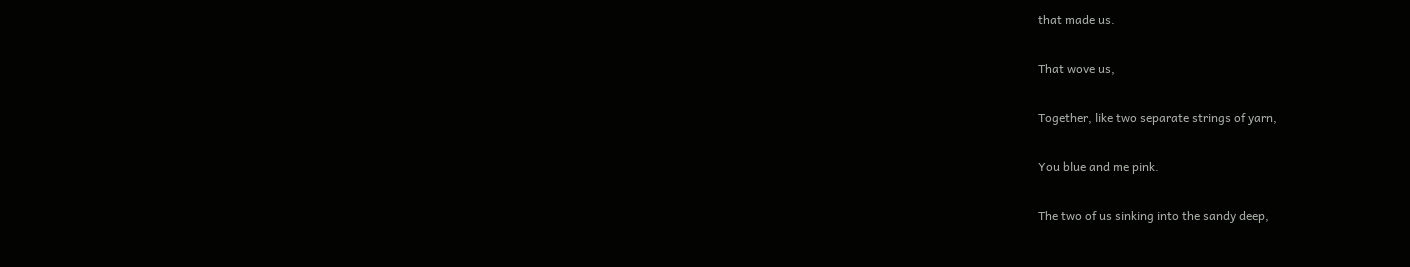that made us.

That wove us,

Together, like two separate strings of yarn,

You blue and me pink.

The two of us sinking into the sandy deep,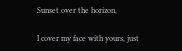Sunset over the horizon,

I cover my face with yours, just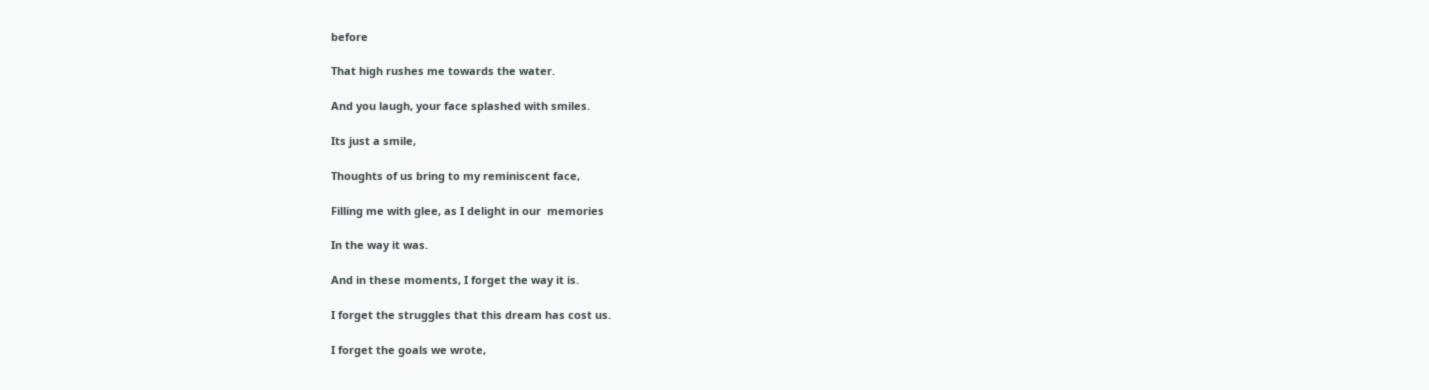before

That high rushes me towards the water.

And you laugh, your face splashed with smiles.

Its just a smile,

Thoughts of us bring to my reminiscent face,

Filling me with glee, as I delight in our  memories

In the way it was.

And in these moments, I forget the way it is.

I forget the struggles that this dream has cost us.

I forget the goals we wrote,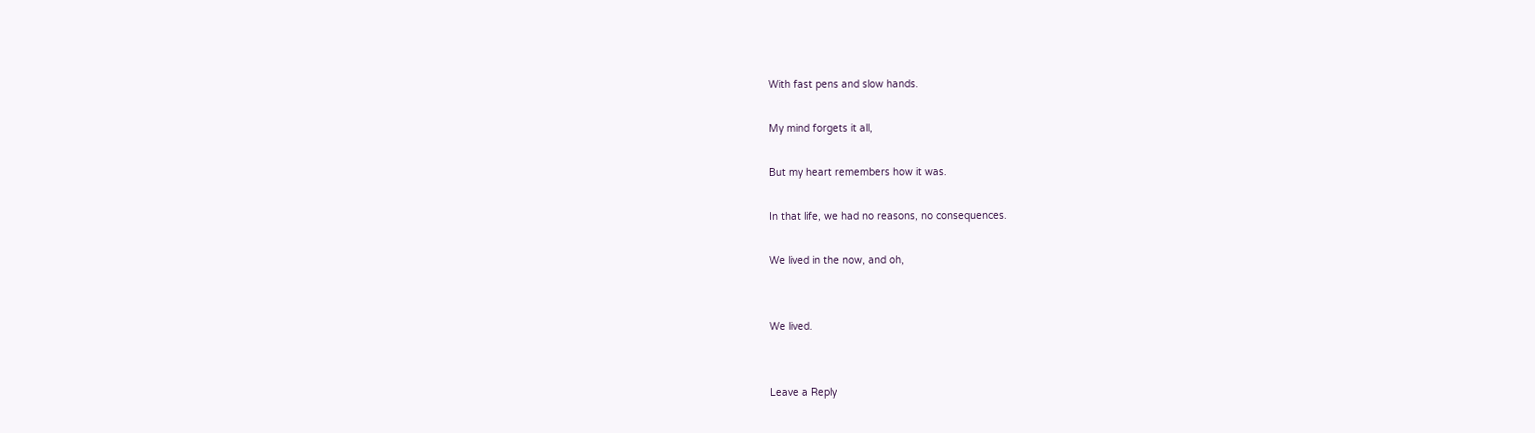With fast pens and slow hands.

My mind forgets it all,

But my heart remembers how it was.

In that life, we had no reasons, no consequences.

We lived in the now, and oh,


We lived.


Leave a Reply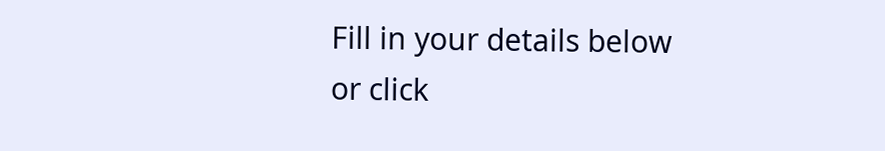Fill in your details below or click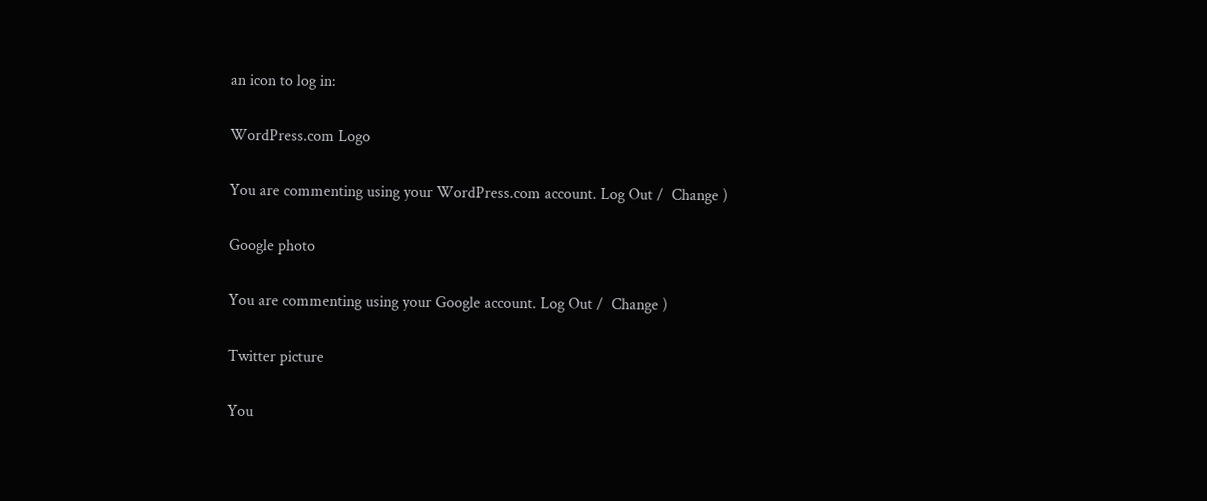an icon to log in:

WordPress.com Logo

You are commenting using your WordPress.com account. Log Out /  Change )

Google photo

You are commenting using your Google account. Log Out /  Change )

Twitter picture

You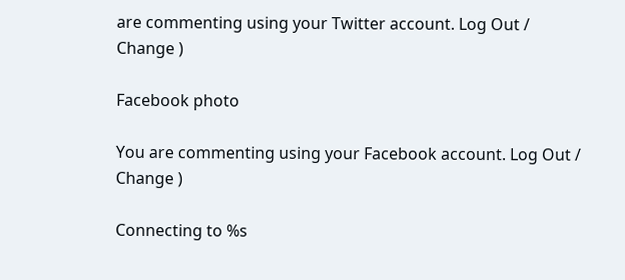are commenting using your Twitter account. Log Out /  Change )

Facebook photo

You are commenting using your Facebook account. Log Out /  Change )

Connecting to %s